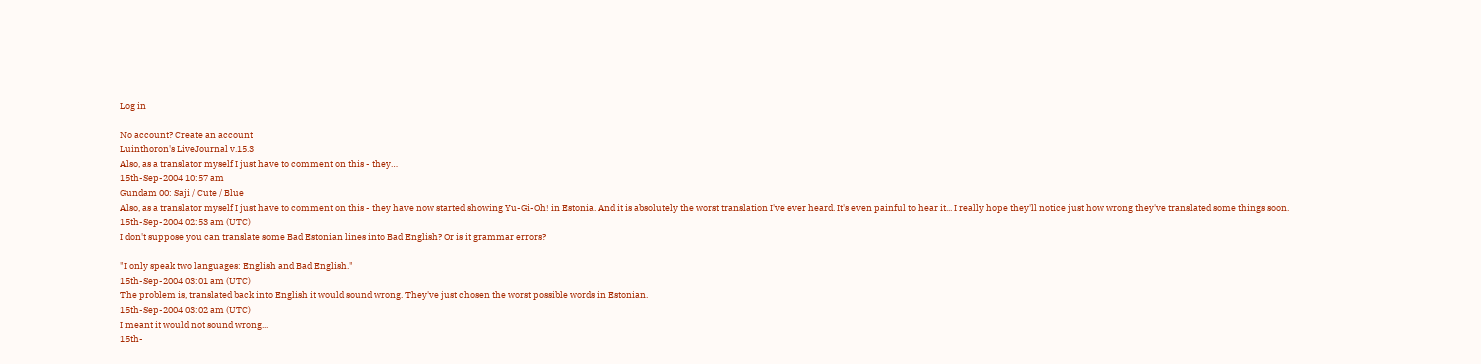Log in

No account? Create an account
Luinthoron's LiveJournal v.15.3
Also, as a translator myself I just have to comment on this - they…
15th-Sep-2004 10:57 am
Gundam 00: Saji / Cute / Blue
Also, as a translator myself I just have to comment on this - they have now started showing Yu-Gi-Oh! in Estonia. And it is absolutely the worst translation I've ever heard. It's even painful to hear it... I really hope they'll notice just how wrong they've translated some things soon.
15th-Sep-2004 02:53 am (UTC)
I don't suppose you can translate some Bad Estonian lines into Bad English? Or is it grammar errors?

"I only speak two languages: English and Bad English."
15th-Sep-2004 03:01 am (UTC)
The problem is, translated back into English it would sound wrong. They've just chosen the worst possible words in Estonian.
15th-Sep-2004 03:02 am (UTC)
I meant it would not sound wrong...
15th-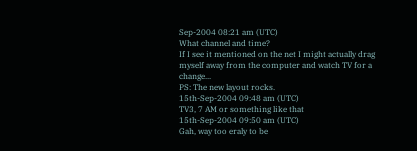Sep-2004 08:21 am (UTC)
What channel and time?
If I see it mentioned on the net I might actually drag myself away from the computer and watch TV for a change...
PS: The new layout rocks.
15th-Sep-2004 09:48 am (UTC)
TV3, 7 AM or something like that
15th-Sep-2004 09:50 am (UTC)
Gah, way too eraly to be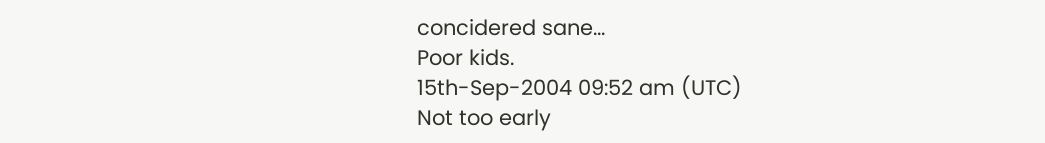concidered sane...
Poor kids.
15th-Sep-2004 09:52 am (UTC)
Not too early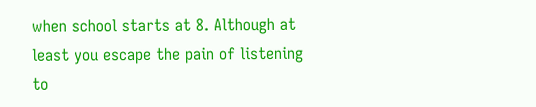when school starts at 8. Although at least you escape the pain of listening to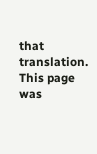that translation.
This page was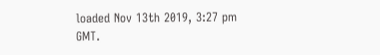loaded Nov 13th 2019, 3:27 pm GMT.